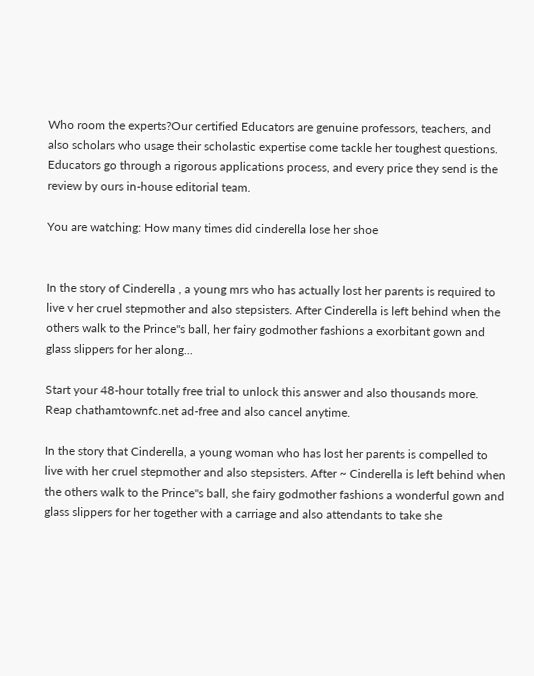Who room the experts?Our certified Educators are genuine professors, teachers, and also scholars who usage their scholastic expertise come tackle her toughest questions. Educators go through a rigorous applications process, and every price they send is the review by ours in-house editorial team.

You are watching: How many times did cinderella lose her shoe


In the story of Cinderella , a young mrs who has actually lost her parents is required to live v her cruel stepmother and also stepsisters. After Cinderella is left behind when the others walk to the Prince"s ball, her fairy godmother fashions a exorbitant gown and glass slippers for her along...

Start your 48-hour totally free trial to unlock this answer and also thousands more. Reap chathamtownfc.net ad-free and also cancel anytime.

In the story that Cinderella, a young woman who has lost her parents is compelled to live with her cruel stepmother and also stepsisters. After ~ Cinderella is left behind when the others walk to the Prince"s ball, she fairy godmother fashions a wonderful gown and glass slippers for her together with a carriage and also attendants to take she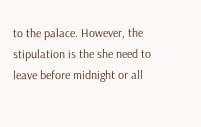to the palace. However, the stipulation is the she need to leave before midnight or all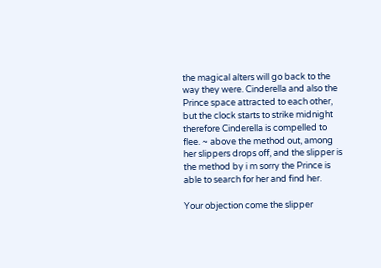the magical alters will go back to the way they were. Cinderella and also the Prince space attracted to each other, but the clock starts to strike midnight therefore Cinderella is compelled to flee. ~ above the method out, among her slippers drops off, and the slipper is the method by i m sorry the Prince is able to search for her and find her.

Your objection come the slipper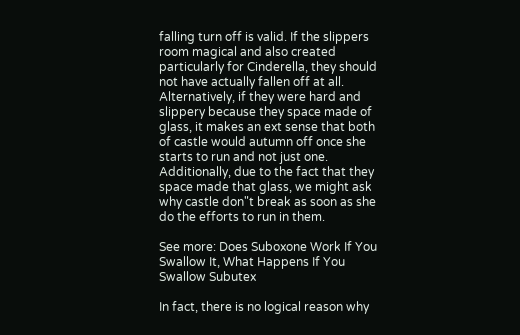falling turn off is valid. If the slippers room magical and also created particularly for Cinderella, they should not have actually fallen off at all. Alternatively, if they were hard and slippery because they space made of glass, it makes an ext sense that both of castle would autumn off once she starts to run and not just one. Additionally, due to the fact that they space made that glass, we might ask why castle don"t break as soon as she do the efforts to run in them.

See more: Does Suboxone Work If You Swallow It, What Happens If You Swallow Subutex

In fact, there is no logical reason why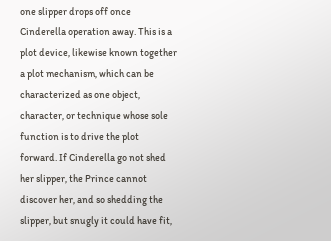one slipper drops off once Cinderella operation away. This is a plot device, likewise known together a plot mechanism, which can be characterized as one object, character, or technique whose sole function is to drive the plot forward. If Cinderella go not shed her slipper, the Prince cannot discover her, and so shedding the slipper, but snugly it could have fit,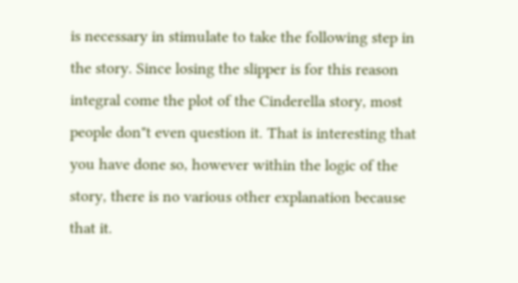is necessary in stimulate to take the following step in the story. Since losing the slipper is for this reason integral come the plot of the Cinderella story, most people don"t even question it. That is interesting that you have done so, however within the logic of the story, there is no various other explanation because that it.